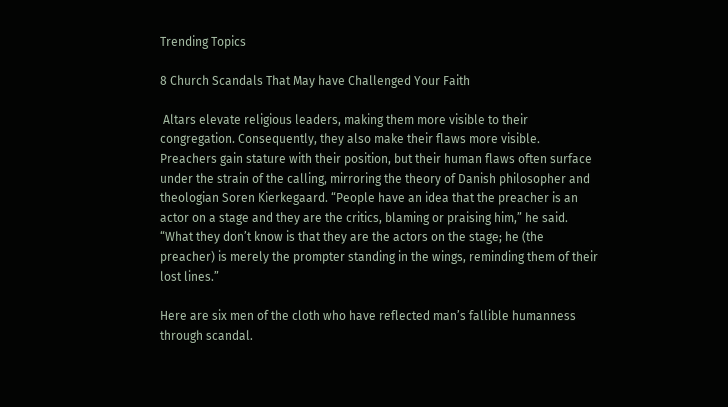Trending Topics

8 Church Scandals That May have Challenged Your Faith

 Altars elevate religious leaders, making them more visible to their congregation. Consequently, they also make their flaws more visible. Preachers gain stature with their position, but their human flaws often surface under the strain of the calling, mirroring the theory of Danish philosopher and theologian Soren Kierkegaard. “People have an idea that the preacher is an actor on a stage and they are the critics, blaming or praising him,” he said. “What they don’t know is that they are the actors on the stage; he (the preacher) is merely the prompter standing in the wings, reminding them of their lost lines.”

Here are six men of the cloth who have reflected man’s fallible humanness through scandal.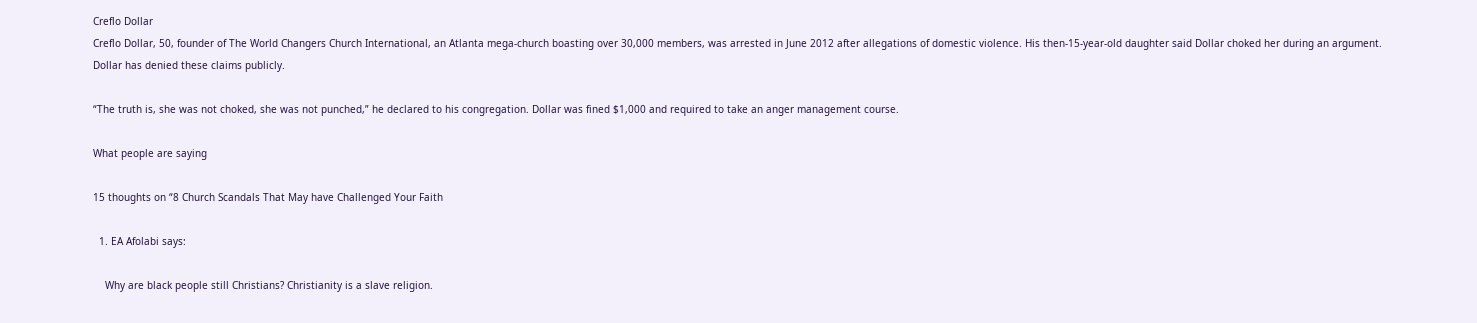Creflo Dollar
Creflo Dollar, 50, founder of The World Changers Church International, an Atlanta mega-church boasting over 30,000 members, was arrested in June 2012 after allegations of domestic violence. His then-15-year-old daughter said Dollar choked her during an argument. Dollar has denied these claims publicly.

“The truth is, she was not choked, she was not punched,” he declared to his congregation. Dollar was fined $1,000 and required to take an anger management course.

What people are saying

15 thoughts on “8 Church Scandals That May have Challenged Your Faith

  1. EA Afolabi says:

    Why are black people still Christians? Christianity is a slave religion.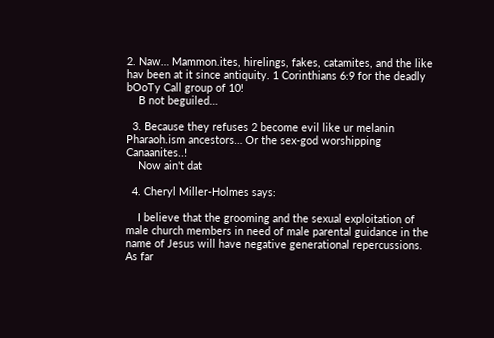2. Naw… Mammon.ites, hirelings, fakes, catamites, and the like hav been at it since antiquity. 1 Corinthians 6:9 for the deadly bOoTy Call group of 10!
    B not beguiled…

  3. Because they refuses 2 become evil like ur melanin Pharaoh.ism ancestors… Or the sex-god worshipping Canaanites..!
    Now ain't dat

  4. Cheryl Miller-Holmes says:

    I believe that the grooming and the sexual exploitation of male church members in need of male parental guidance in the name of Jesus will have negative generational repercussions. As far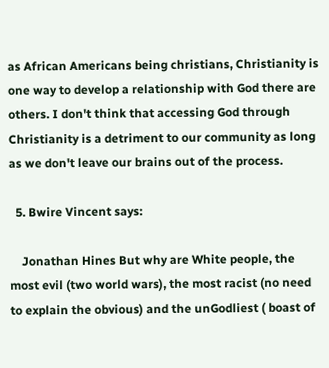as African Americans being christians, Christianity is one way to develop a relationship with God there are others. I don't think that accessing God through Christianity is a detriment to our community as long as we don't leave our brains out of the process.

  5. Bwire Vincent says:

    Jonathan Hines But why are White people, the most evil (two world wars), the most racist (no need to explain the obvious) and the unGodliest ( boast of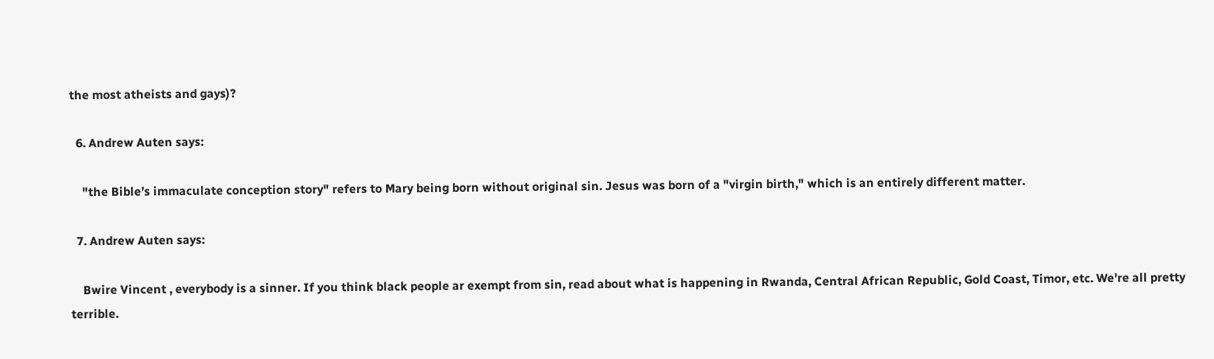the most atheists and gays)?

  6. Andrew Auten says:

    "the Bible’s immaculate conception story" refers to Mary being born without original sin. Jesus was born of a "virgin birth," which is an entirely different matter.

  7. Andrew Auten says:

    Bwire Vincent , everybody is a sinner. If you think black people ar exempt from sin, read about what is happening in Rwanda, Central African Republic, Gold Coast, Timor, etc. We're all pretty terrible.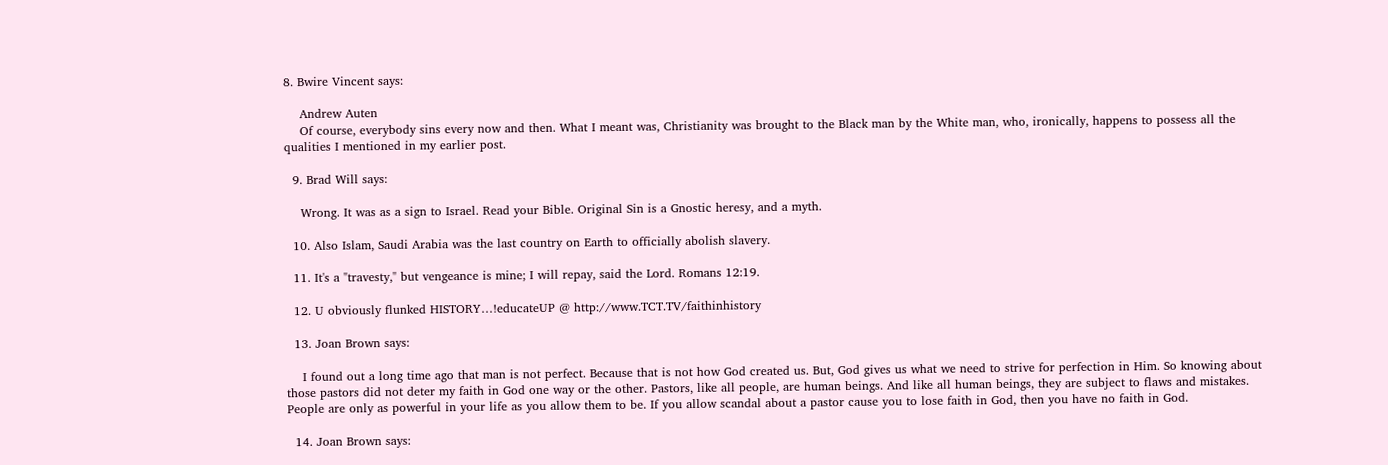8. Bwire Vincent says:

    Andrew Auten
    Of course, everybody sins every now and then. What I meant was, Christianity was brought to the Black man by the White man, who, ironically, happens to possess all the qualities I mentioned in my earlier post.

  9. Brad Will says:

    Wrong. It was as a sign to Israel. Read your Bible. Original Sin is a Gnostic heresy, and a myth.

  10. Also Islam, Saudi Arabia was the last country on Earth to officially abolish slavery.

  11. It's a "travesty," but vengeance is mine; I will repay, said the Lord. Romans 12:19.

  12. U obviously flunked HISTORY…!educateUP @ http://www.TCT.TV/faithinhistory

  13. Joan Brown says:

    I found out a long time ago that man is not perfect. Because that is not how God created us. But, God gives us what we need to strive for perfection in Him. So knowing about those pastors did not deter my faith in God one way or the other. Pastors, like all people, are human beings. And like all human beings, they are subject to flaws and mistakes. People are only as powerful in your life as you allow them to be. If you allow scandal about a pastor cause you to lose faith in God, then you have no faith in God.

  14. Joan Brown says: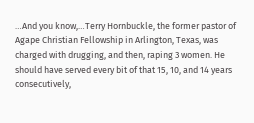…And you know,…Terry Hornbuckle, the former pastor of Agape Christian Fellowship in Arlington, Texas, was charged with drugging, and then, raping 3 women. He should have served every bit of that 15, 10, and 14 years consecutively,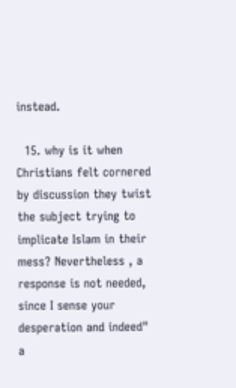instead.

  15. why is it when Christians felt cornered by discussion they twist the subject trying to implicate Islam in their mess? Nevertheless , a response is not needed, since I sense your desperation and indeed" a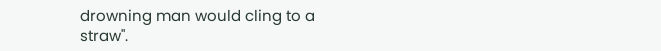drowning man would cling to a straw".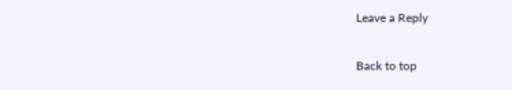Leave a Reply

Back to top